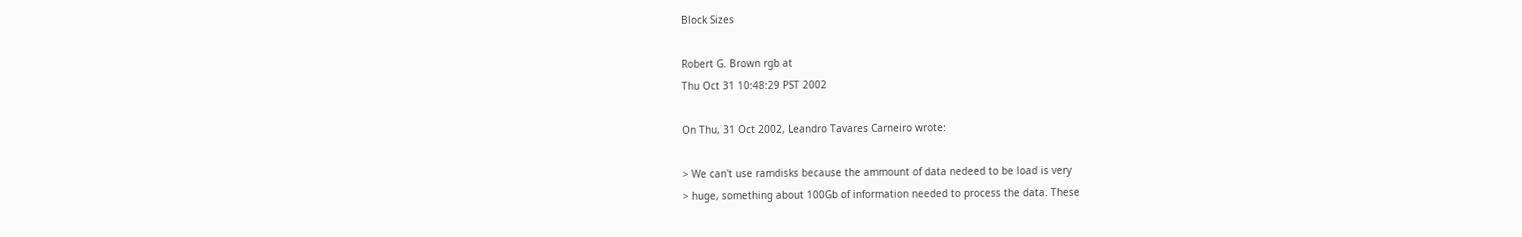Block Sizes

Robert G. Brown rgb at
Thu Oct 31 10:48:29 PST 2002

On Thu, 31 Oct 2002, Leandro Tavares Carneiro wrote:

> We can't use ramdisks because the ammount of data nedeed to be load is very
> huge, something about 100Gb of information needed to process the data. These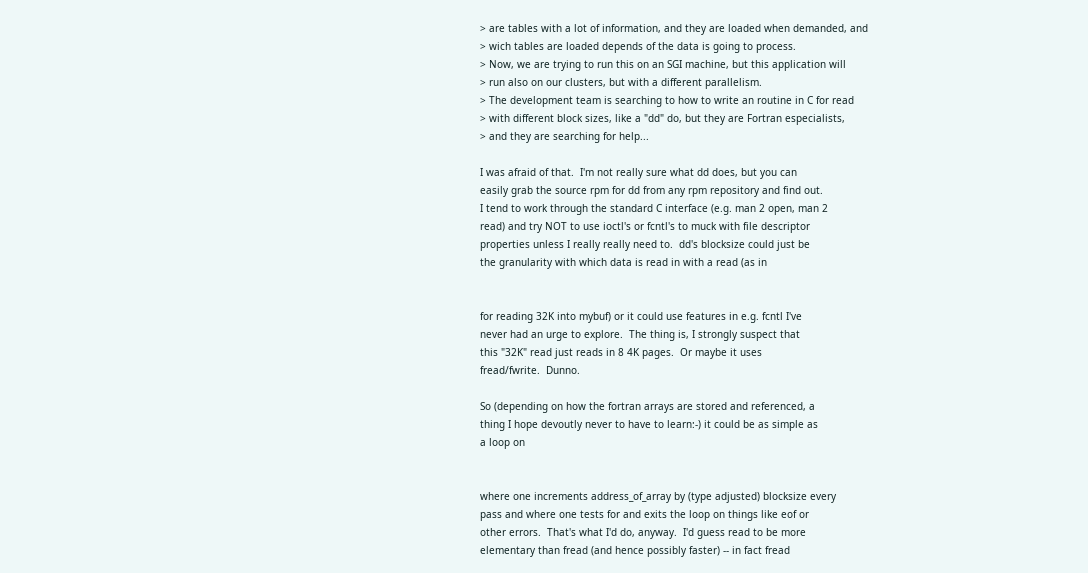> are tables with a lot of information, and they are loaded when demanded, and
> wich tables are loaded depends of the data is going to process.
> Now, we are trying to run this on an SGI machine, but this application will
> run also on our clusters, but with a different parallelism.
> The development team is searching to how to write an routine in C for read
> with different block sizes, like a "dd" do, but they are Fortran especialists,
> and they are searching for help...

I was afraid of that.  I'm not really sure what dd does, but you can
easily grab the source rpm for dd from any rpm repository and find out.
I tend to work through the standard C interface (e.g. man 2 open, man 2
read) and try NOT to use ioctl's or fcntl's to muck with file descriptor
properties unless I really really need to.  dd's blocksize could just be
the granularity with which data is read in with a read (as in


for reading 32K into mybuf) or it could use features in e.g. fcntl I've
never had an urge to explore.  The thing is, I strongly suspect that
this "32K" read just reads in 8 4K pages.  Or maybe it uses
fread/fwrite.  Dunno.

So (depending on how the fortran arrays are stored and referenced, a
thing I hope devoutly never to have to learn:-) it could be as simple as
a loop on


where one increments address_of_array by (type adjusted) blocksize every
pass and where one tests for and exits the loop on things like eof or
other errors.  That's what I'd do, anyway.  I'd guess read to be more
elementary than fread (and hence possibly faster) -- in fact fread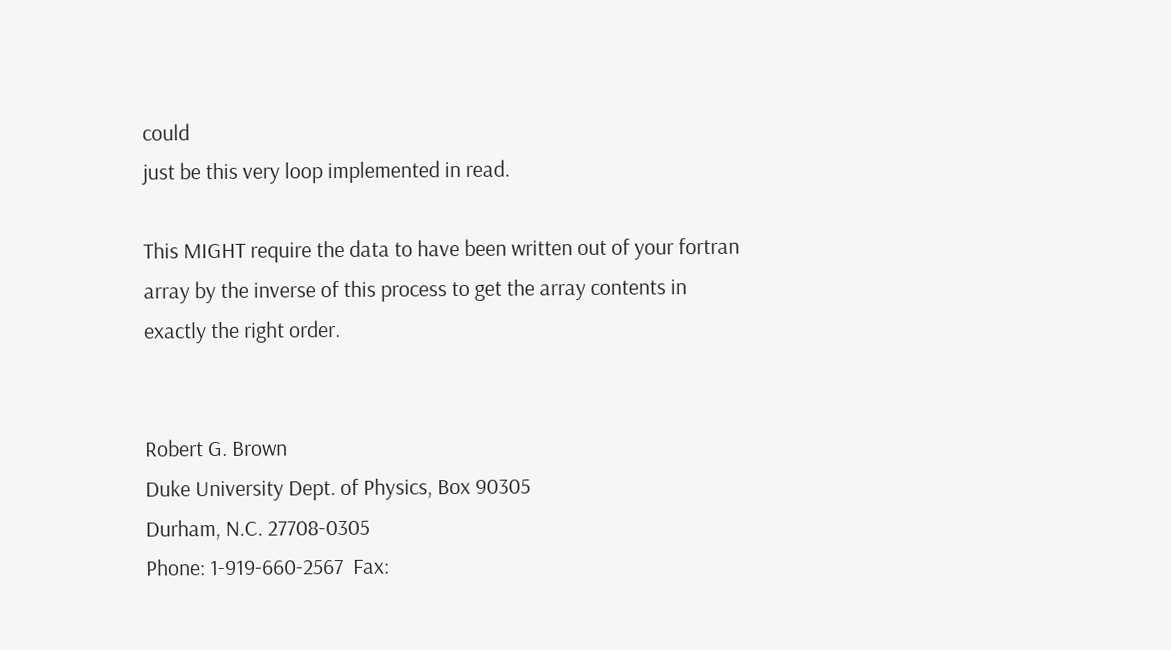could
just be this very loop implemented in read.

This MIGHT require the data to have been written out of your fortran
array by the inverse of this process to get the array contents in
exactly the right order.


Robert G. Brown
Duke University Dept. of Physics, Box 90305
Durham, N.C. 27708-0305
Phone: 1-919-660-2567  Fax: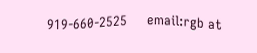919-660-2525     email:rgb at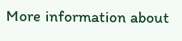More information about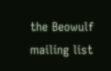the Beowulf mailing list